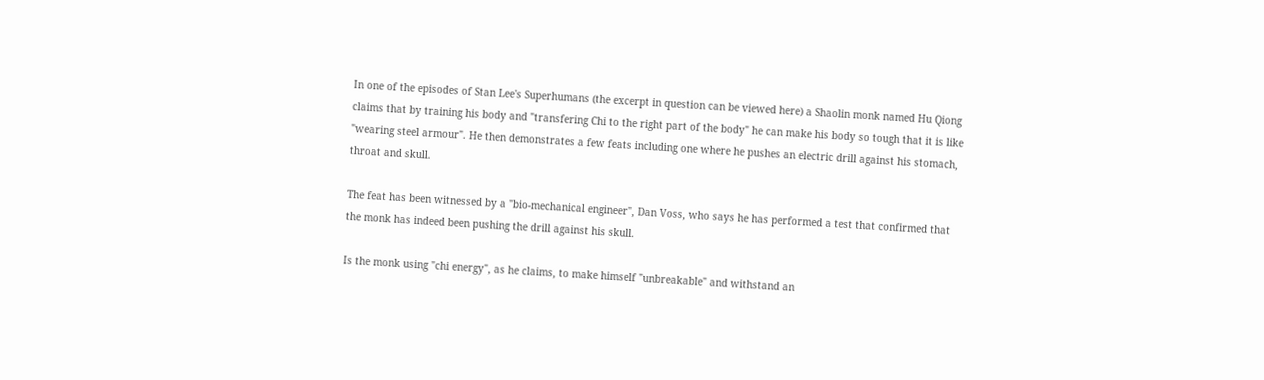In one of the episodes of Stan Lee's Superhumans (the excerpt in question can be viewed here) a Shaolin monk named Hu Qiong claims that by training his body and "transfering Chi to the right part of the body" he can make his body so tough that it is like "wearing steel armour". He then demonstrates a few feats including one where he pushes an electric drill against his stomach, throat and skull.

The feat has been witnessed by a "bio-mechanical engineer", Dan Voss, who says he has performed a test that confirmed that the monk has indeed been pushing the drill against his skull.

Is the monk using "chi energy", as he claims, to make himself "unbreakable" and withstand an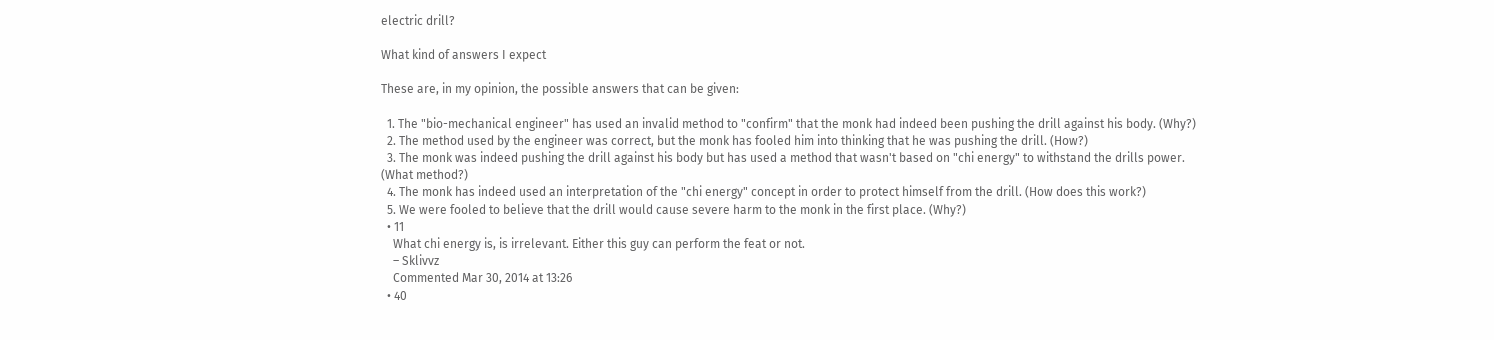electric drill?

What kind of answers I expect

These are, in my opinion, the possible answers that can be given:

  1. The "bio-mechanical engineer" has used an invalid method to "confirm" that the monk had indeed been pushing the drill against his body. (Why?)
  2. The method used by the engineer was correct, but the monk has fooled him into thinking that he was pushing the drill. (How?)
  3. The monk was indeed pushing the drill against his body but has used a method that wasn't based on "chi energy" to withstand the drills power. (What method?)
  4. The monk has indeed used an interpretation of the "chi energy" concept in order to protect himself from the drill. (How does this work?)
  5. We were fooled to believe that the drill would cause severe harm to the monk in the first place. (Why?)
  • 11
    What chi energy is, is irrelevant. Either this guy can perform the feat or not.
    – Sklivvz
    Commented Mar 30, 2014 at 13:26
  • 40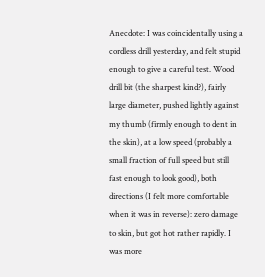Anecdote: I was coincidentally using a cordless drill yesterday, and felt stupid enough to give a careful test. Wood drill bit (the sharpest kind?), fairly large diameter, pushed lightly against my thumb (firmly enough to dent in the skin), at a low speed (probably a small fraction of full speed but still fast enough to look good), both directions (I felt more comfortable when it was in reverse): zero damage to skin, but got hot rather rapidly. I was more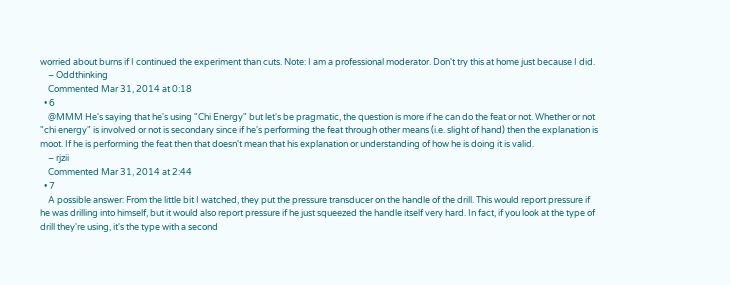worried about burns if I continued the experiment than cuts. Note: I am a professional moderator. Don't try this at home just because I did.
    – Oddthinking
    Commented Mar 31, 2014 at 0:18
  • 6
    @MMM He's saying that he's using "Chi Energy" but let's be pragmatic, the question is more if he can do the feat or not. Whether or not "chi energy" is involved or not is secondary since if he's performing the feat through other means (i.e. slight of hand) then the explanation is moot. If he is performing the feat then that doesn't mean that his explanation or understanding of how he is doing it is valid.
    – rjzii
    Commented Mar 31, 2014 at 2:44
  • 7
    A possible answer: From the little bit I watched, they put the pressure transducer on the handle of the drill. This would report pressure if he was drilling into himself, but it would also report pressure if he just squeezed the handle itself very hard. In fact, if you look at the type of drill they're using, it's the type with a second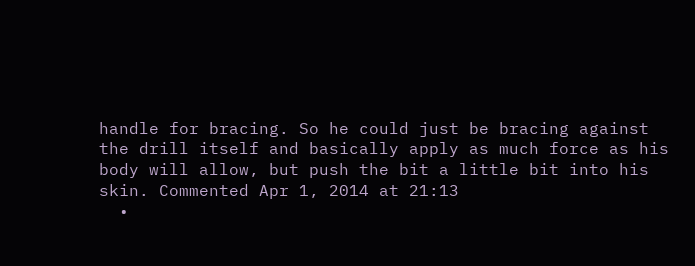handle for bracing. So he could just be bracing against the drill itself and basically apply as much force as his body will allow, but push the bit a little bit into his skin. Commented Apr 1, 2014 at 21:13
  •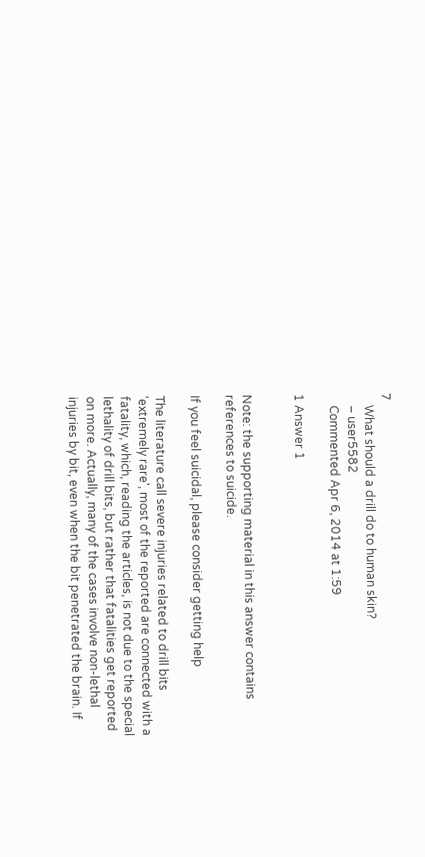7
    What should a drill do to human skin?
    – user5582
    Commented Apr 6, 2014 at 1:59

1 Answer 1


Note: the supporting material in this answer contains references to suicide.

If you feel suicidal, please consider getting help

The literature call severe injuries related to drill bits 'extremely rare', most of the reported are connected with a fatality, which, reading the articles, is not due to the special lethality of drill bits, but rather that fatalities get reported on more. Actually, many of the cases involve non-lethal injuries by bit, even when the bit penetrated the brain. If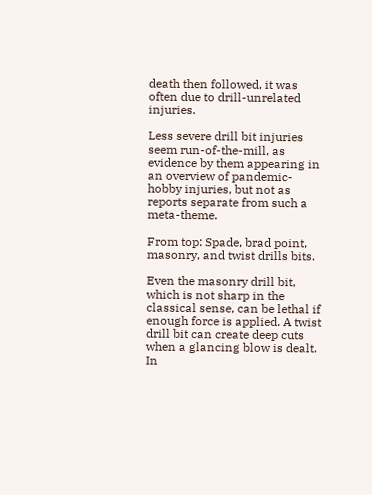death then followed, it was often due to drill-unrelated injuries.

Less severe drill bit injuries seem run-of-the-mill, as evidence by them appearing in an overview of pandemic-hobby injuries, but not as reports separate from such a meta-theme.

From top: Spade, brad point, masonry, and twist drills bits.

Even the masonry drill bit, which is not sharp in the classical sense, can be lethal if enough force is applied. A twist drill bit can create deep cuts when a glancing blow is dealt. In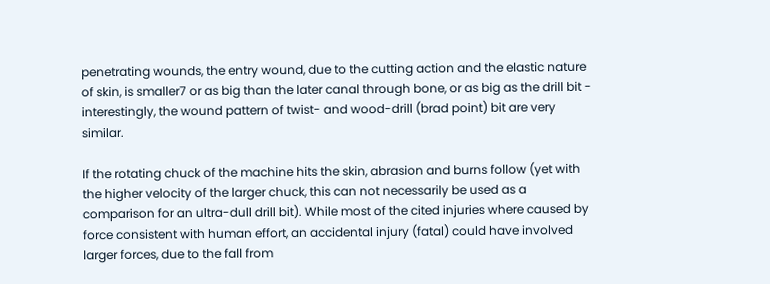penetrating wounds, the entry wound, due to the cutting action and the elastic nature of skin, is smaller7 or as big than the later canal through bone, or as big as the drill bit - interestingly, the wound pattern of twist- and wood-drill (brad point) bit are very similar.

If the rotating chuck of the machine hits the skin, abrasion and burns follow (yet with the higher velocity of the larger chuck, this can not necessarily be used as a comparison for an ultra-dull drill bit). While most of the cited injuries where caused by force consistent with human effort, an accidental injury (fatal) could have involved larger forces, due to the fall from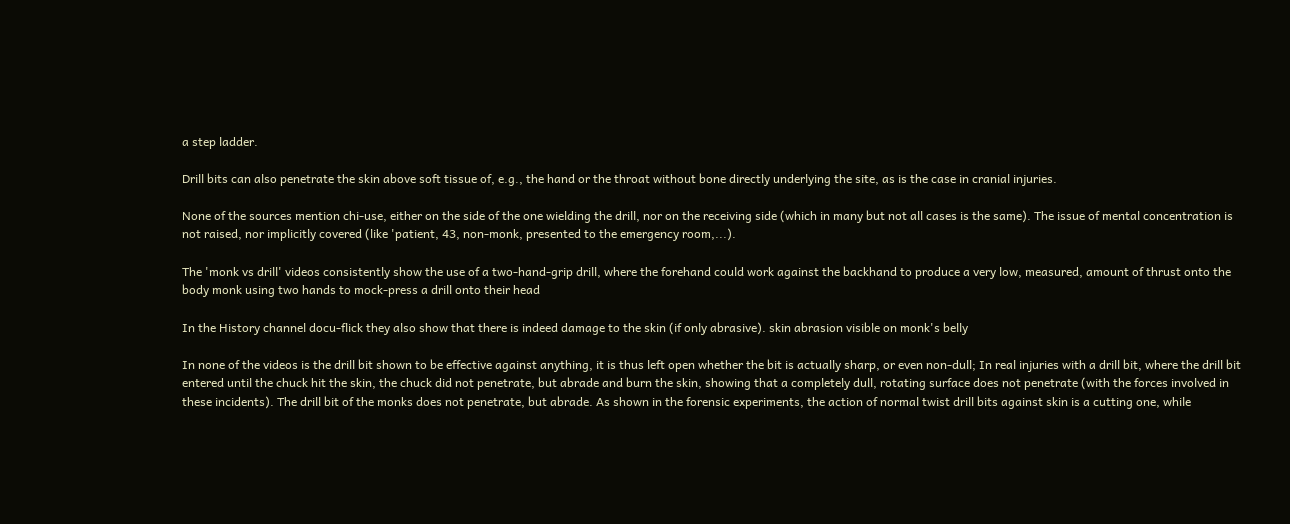a step ladder.

Drill bits can also penetrate the skin above soft tissue of, e.g., the hand or the throat without bone directly underlying the site, as is the case in cranial injuries.

None of the sources mention chi-use, either on the side of the one wielding the drill, nor on the receiving side (which in many but not all cases is the same). The issue of mental concentration is not raised, nor implicitly covered (like 'patient, 43, non-monk, presented to the emergency room,...).

The 'monk vs drill' videos consistently show the use of a two-hand-grip drill, where the forehand could work against the backhand to produce a very low, measured, amount of thrust onto the body monk using two hands to mock-press a drill onto their head

In the History channel docu-flick they also show that there is indeed damage to the skin (if only abrasive). skin abrasion visible on monk's belly

In none of the videos is the drill bit shown to be effective against anything, it is thus left open whether the bit is actually sharp, or even non-dull; In real injuries with a drill bit, where the drill bit entered until the chuck hit the skin, the chuck did not penetrate, but abrade and burn the skin, showing that a completely dull, rotating surface does not penetrate (with the forces involved in these incidents). The drill bit of the monks does not penetrate, but abrade. As shown in the forensic experiments, the action of normal twist drill bits against skin is a cutting one, while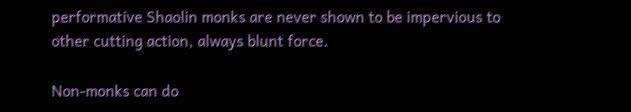performative Shaolin monks are never shown to be impervious to other cutting action, always blunt force.

Non-monks can do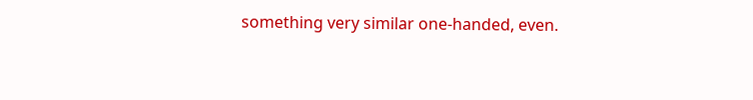something very similar one-handed, even.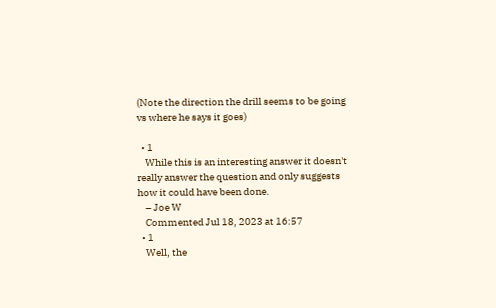(Note the direction the drill seems to be going vs where he says it goes)

  • 1
    While this is an interesting answer it doesn't really answer the question and only suggests how it could have been done.
    – Joe W
    Commented Jul 18, 2023 at 16:57
  • 1
    Well, the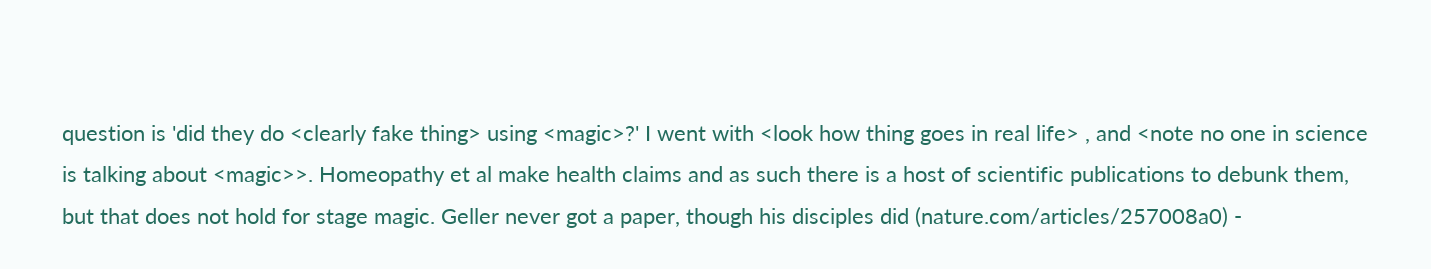question is 'did they do <clearly fake thing> using <magic>?' I went with <look how thing goes in real life> , and <note no one in science is talking about <magic>>. Homeopathy et al make health claims and as such there is a host of scientific publications to debunk them, but that does not hold for stage magic. Geller never got a paper, though his disciples did (nature.com/articles/257008a0) -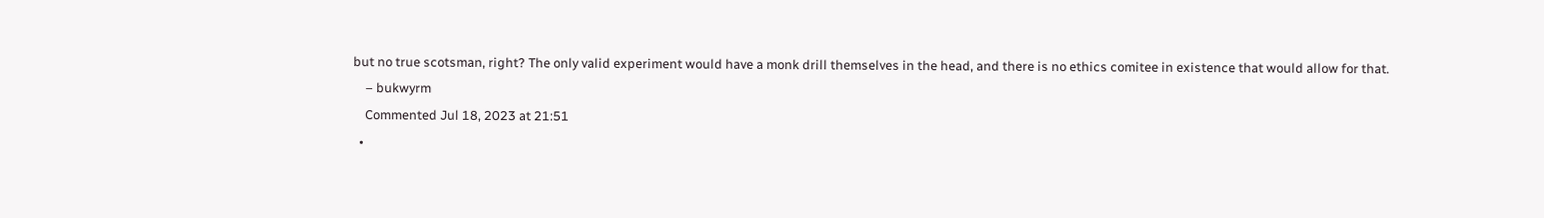but no true scotsman, right? The only valid experiment would have a monk drill themselves in the head, and there is no ethics comitee in existence that would allow for that.
    – bukwyrm
    Commented Jul 18, 2023 at 21:51
  •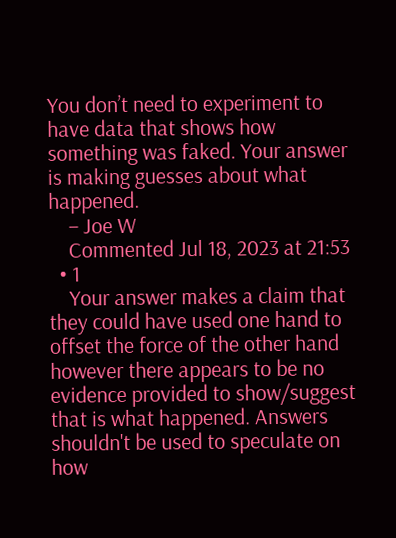You don’t need to experiment to have data that shows how something was faked. Your answer is making guesses about what happened.
    – Joe W
    Commented Jul 18, 2023 at 21:53
  • 1
    Your answer makes a claim that they could have used one hand to offset the force of the other hand however there appears to be no evidence provided to show/suggest that is what happened. Answers shouldn't be used to speculate on how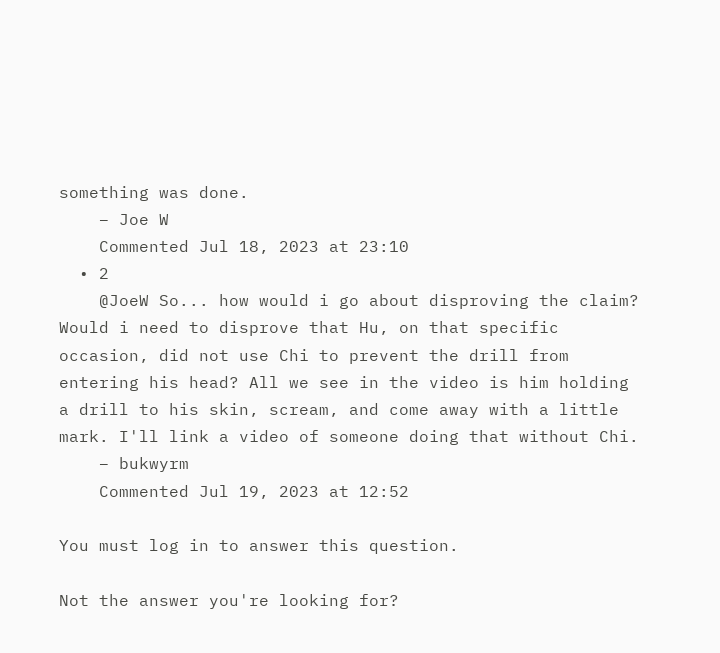something was done.
    – Joe W
    Commented Jul 18, 2023 at 23:10
  • 2
    @JoeW So... how would i go about disproving the claim? Would i need to disprove that Hu, on that specific occasion, did not use Chi to prevent the drill from entering his head? All we see in the video is him holding a drill to his skin, scream, and come away with a little mark. I'll link a video of someone doing that without Chi.
    – bukwyrm
    Commented Jul 19, 2023 at 12:52

You must log in to answer this question.

Not the answer you're looking for?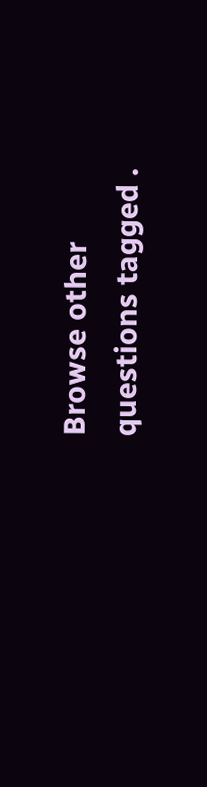Browse other questions tagged .